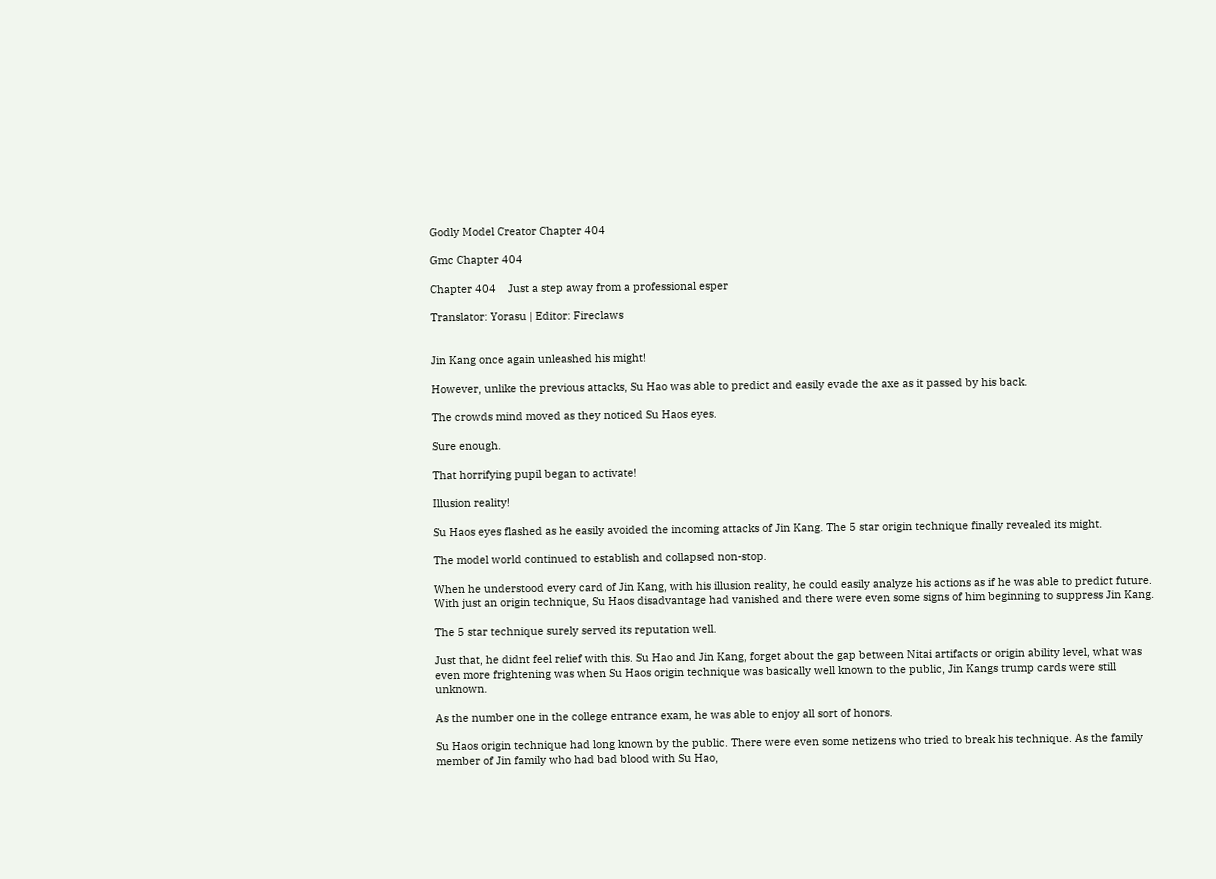Godly Model Creator Chapter 404

Gmc Chapter 404

Chapter 404    Just a step away from a professional esper

Translator: Yorasu | Editor: Fireclaws


Jin Kang once again unleashed his might!

However, unlike the previous attacks, Su Hao was able to predict and easily evade the axe as it passed by his back.

The crowds mind moved as they noticed Su Haos eyes.

Sure enough.

That horrifying pupil began to activate!

Illusion reality!

Su Haos eyes flashed as he easily avoided the incoming attacks of Jin Kang. The 5 star origin technique finally revealed its might.

The model world continued to establish and collapsed non-stop.

When he understood every card of Jin Kang, with his illusion reality, he could easily analyze his actions as if he was able to predict future. With just an origin technique, Su Haos disadvantage had vanished and there were even some signs of him beginning to suppress Jin Kang.

The 5 star technique surely served its reputation well.

Just that, he didnt feel relief with this. Su Hao and Jin Kang, forget about the gap between Nitai artifacts or origin ability level, what was even more frightening was when Su Haos origin technique was basically well known to the public, Jin Kangs trump cards were still unknown.

As the number one in the college entrance exam, he was able to enjoy all sort of honors.

Su Haos origin technique had long known by the public. There were even some netizens who tried to break his technique. As the family member of Jin family who had bad blood with Su Hao,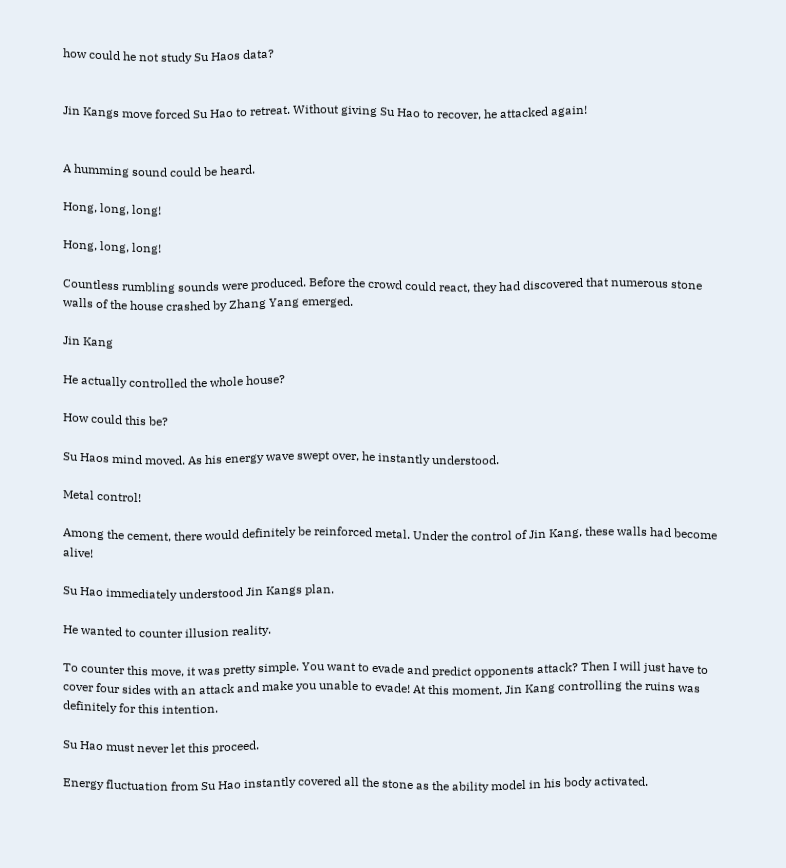how could he not study Su Haos data?


Jin Kangs move forced Su Hao to retreat. Without giving Su Hao to recover, he attacked again!


A humming sound could be heard.

Hong, long, long!

Hong, long, long!

Countless rumbling sounds were produced. Before the crowd could react, they had discovered that numerous stone walls of the house crashed by Zhang Yang emerged.

Jin Kang

He actually controlled the whole house?

How could this be?

Su Haos mind moved. As his energy wave swept over, he instantly understood.

Metal control!

Among the cement, there would definitely be reinforced metal. Under the control of Jin Kang, these walls had become alive!

Su Hao immediately understood Jin Kangs plan.

He wanted to counter illusion reality.

To counter this move, it was pretty simple. You want to evade and predict opponents attack? Then I will just have to cover four sides with an attack and make you unable to evade! At this moment, Jin Kang controlling the ruins was definitely for this intention.

Su Hao must never let this proceed.

Energy fluctuation from Su Hao instantly covered all the stone as the ability model in his body activated.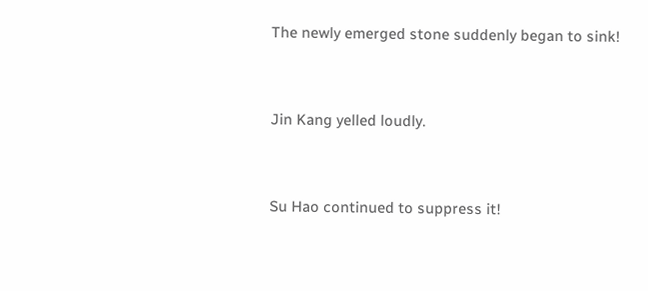The newly emerged stone suddenly began to sink!


Jin Kang yelled loudly.


Su Hao continued to suppress it!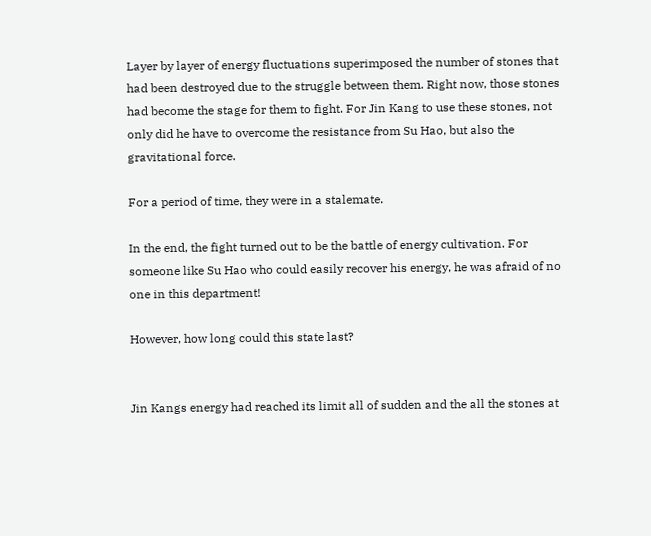Layer by layer of energy fluctuations superimposed the number of stones that had been destroyed due to the struggle between them. Right now, those stones had become the stage for them to fight. For Jin Kang to use these stones, not only did he have to overcome the resistance from Su Hao, but also the gravitational force.

For a period of time, they were in a stalemate.

In the end, the fight turned out to be the battle of energy cultivation. For someone like Su Hao who could easily recover his energy, he was afraid of no one in this department!

However, how long could this state last?


Jin Kangs energy had reached its limit all of sudden and the all the stones at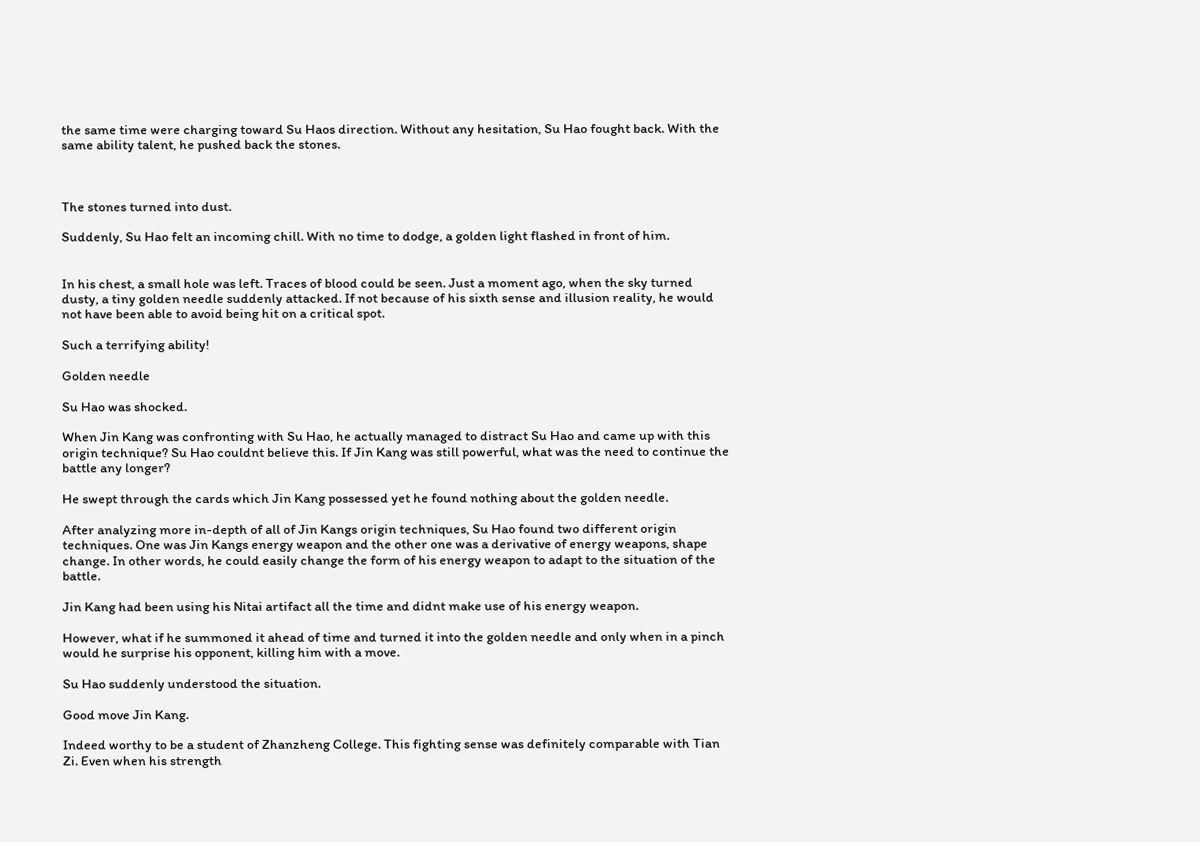the same time were charging toward Su Haos direction. Without any hesitation, Su Hao fought back. With the same ability talent, he pushed back the stones.



The stones turned into dust.

Suddenly, Su Hao felt an incoming chill. With no time to dodge, a golden light flashed in front of him.


In his chest, a small hole was left. Traces of blood could be seen. Just a moment ago, when the sky turned dusty, a tiny golden needle suddenly attacked. If not because of his sixth sense and illusion reality, he would not have been able to avoid being hit on a critical spot.

Such a terrifying ability!

Golden needle

Su Hao was shocked.

When Jin Kang was confronting with Su Hao, he actually managed to distract Su Hao and came up with this origin technique? Su Hao couldnt believe this. If Jin Kang was still powerful, what was the need to continue the battle any longer?

He swept through the cards which Jin Kang possessed yet he found nothing about the golden needle.

After analyzing more in-depth of all of Jin Kangs origin techniques, Su Hao found two different origin techniques. One was Jin Kangs energy weapon and the other one was a derivative of energy weapons, shape change. In other words, he could easily change the form of his energy weapon to adapt to the situation of the battle.

Jin Kang had been using his Nitai artifact all the time and didnt make use of his energy weapon.

However, what if he summoned it ahead of time and turned it into the golden needle and only when in a pinch would he surprise his opponent, killing him with a move.

Su Hao suddenly understood the situation.

Good move Jin Kang.

Indeed worthy to be a student of Zhanzheng College. This fighting sense was definitely comparable with Tian Zi. Even when his strength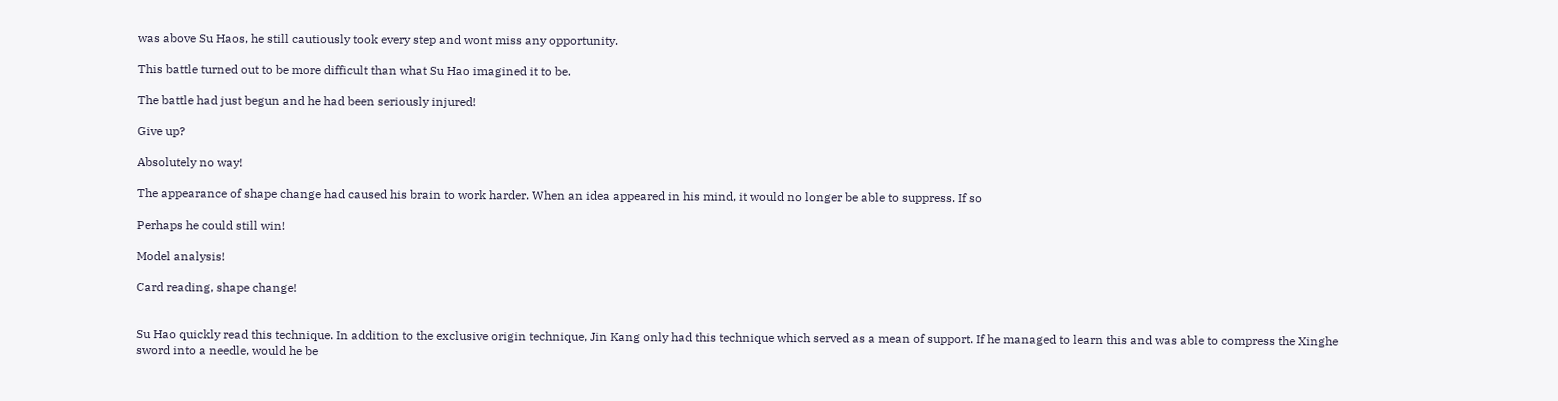was above Su Haos, he still cautiously took every step and wont miss any opportunity.

This battle turned out to be more difficult than what Su Hao imagined it to be.

The battle had just begun and he had been seriously injured!

Give up?

Absolutely no way!

The appearance of shape change had caused his brain to work harder. When an idea appeared in his mind, it would no longer be able to suppress. If so

Perhaps he could still win!

Model analysis!

Card reading, shape change!


Su Hao quickly read this technique. In addition to the exclusive origin technique, Jin Kang only had this technique which served as a mean of support. If he managed to learn this and was able to compress the Xinghe sword into a needle, would he be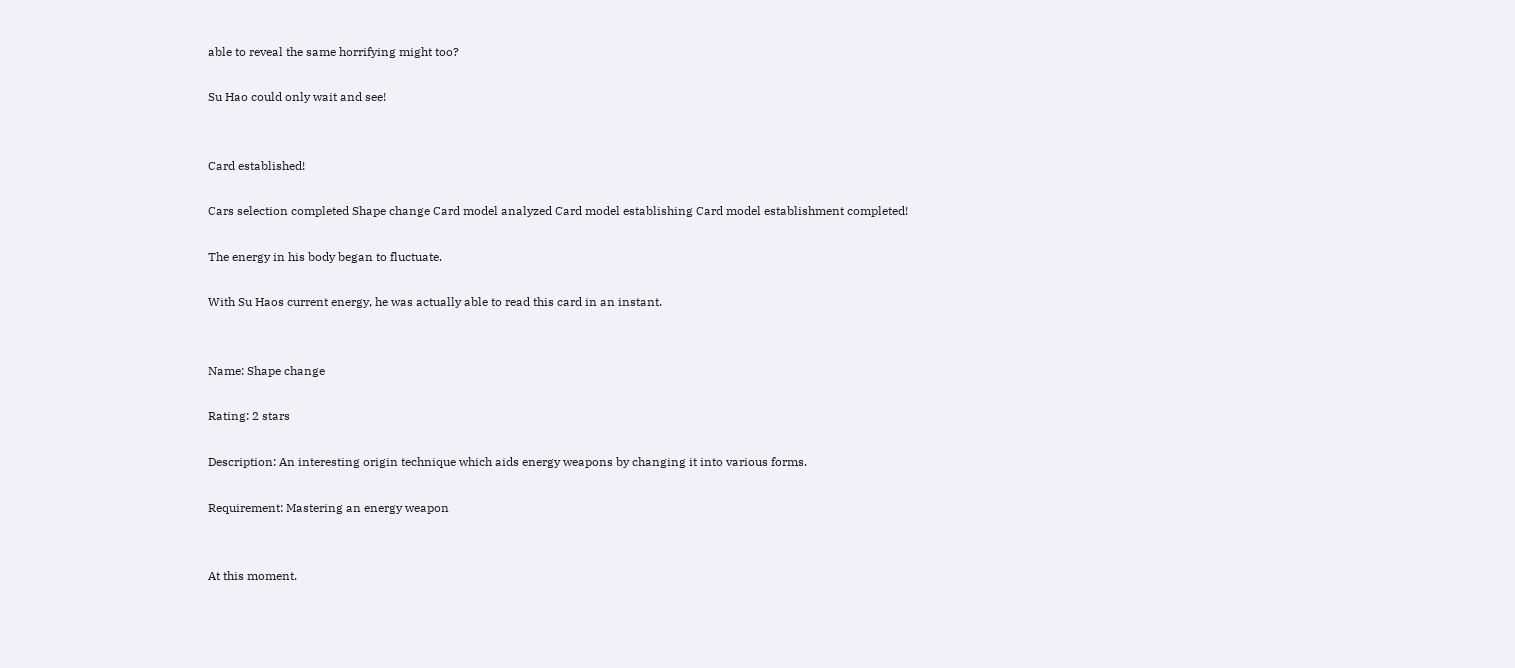able to reveal the same horrifying might too?

Su Hao could only wait and see!


Card established!

Cars selection completed Shape change Card model analyzed Card model establishing Card model establishment completed!

The energy in his body began to fluctuate.

With Su Haos current energy, he was actually able to read this card in an instant.


Name: Shape change

Rating: 2 stars

Description: An interesting origin technique which aids energy weapons by changing it into various forms.

Requirement: Mastering an energy weapon


At this moment.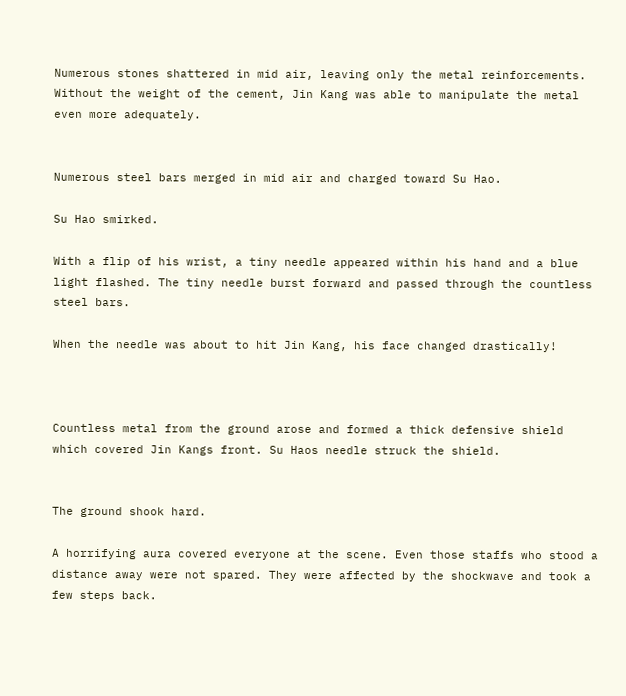Numerous stones shattered in mid air, leaving only the metal reinforcements. Without the weight of the cement, Jin Kang was able to manipulate the metal even more adequately.


Numerous steel bars merged in mid air and charged toward Su Hao.

Su Hao smirked.

With a flip of his wrist, a tiny needle appeared within his hand and a blue light flashed. The tiny needle burst forward and passed through the countless steel bars.

When the needle was about to hit Jin Kang, his face changed drastically!



Countless metal from the ground arose and formed a thick defensive shield which covered Jin Kangs front. Su Haos needle struck the shield.


The ground shook hard.

A horrifying aura covered everyone at the scene. Even those staffs who stood a distance away were not spared. They were affected by the shockwave and took a few steps back.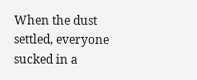When the dust settled, everyone sucked in a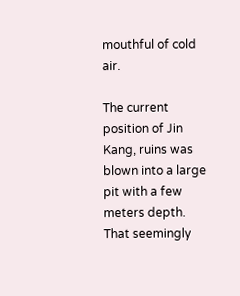mouthful of cold air.

The current position of Jin Kang, ruins was blown into a large pit with a few meters depth. That seemingly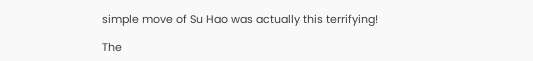simple move of Su Hao was actually this terrifying!

The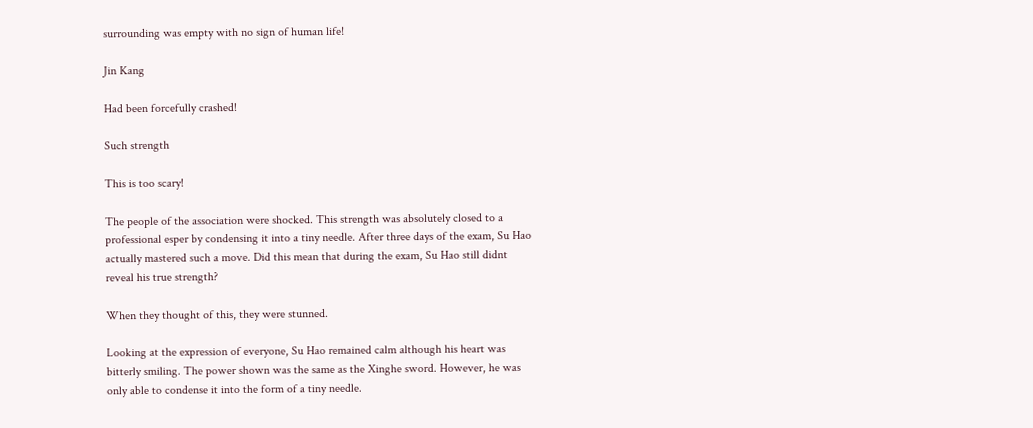surrounding was empty with no sign of human life!

Jin Kang

Had been forcefully crashed!

Such strength

This is too scary!

The people of the association were shocked. This strength was absolutely closed to a professional esper by condensing it into a tiny needle. After three days of the exam, Su Hao actually mastered such a move. Did this mean that during the exam, Su Hao still didnt reveal his true strength?

When they thought of this, they were stunned.

Looking at the expression of everyone, Su Hao remained calm although his heart was bitterly smiling. The power shown was the same as the Xinghe sword. However, he was only able to condense it into the form of a tiny needle.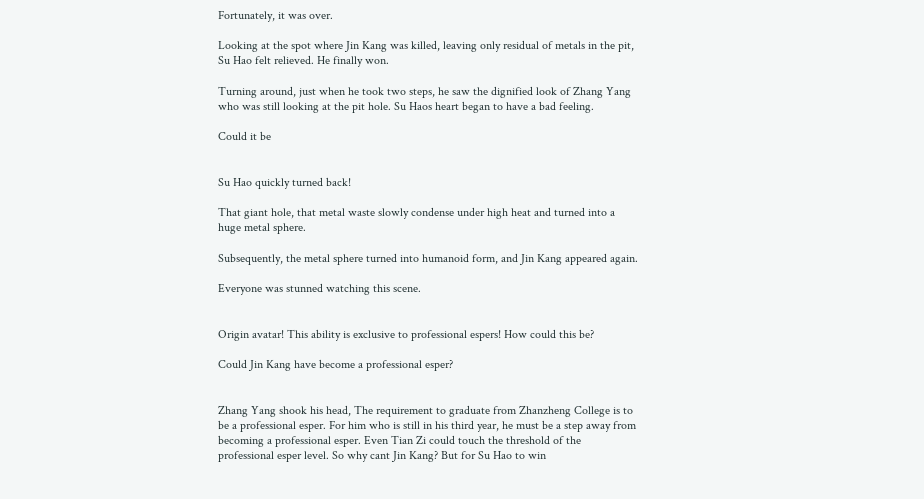Fortunately, it was over.

Looking at the spot where Jin Kang was killed, leaving only residual of metals in the pit, Su Hao felt relieved. He finally won.

Turning around, just when he took two steps, he saw the dignified look of Zhang Yang who was still looking at the pit hole. Su Haos heart began to have a bad feeling.

Could it be


Su Hao quickly turned back!

That giant hole, that metal waste slowly condense under high heat and turned into a huge metal sphere.

Subsequently, the metal sphere turned into humanoid form, and Jin Kang appeared again.

Everyone was stunned watching this scene.


Origin avatar! This ability is exclusive to professional espers! How could this be?

Could Jin Kang have become a professional esper?


Zhang Yang shook his head, The requirement to graduate from Zhanzheng College is to be a professional esper. For him who is still in his third year, he must be a step away from becoming a professional esper. Even Tian Zi could touch the threshold of the professional esper level. So why cant Jin Kang? But for Su Hao to win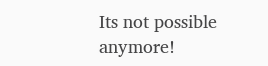Its not possible anymore!